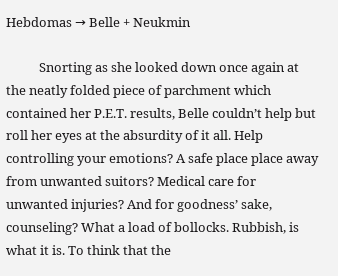Hebdomas → Belle + Neukmin

           Snorting as she looked down once again at the neatly folded piece of parchment which contained her P.E.T. results, Belle couldn’t help but roll her eyes at the absurdity of it all. Help controlling your emotions? A safe place place away from unwanted suitors? Medical care for unwanted injuries? And for goodness’ sake, counseling? What a load of bollocks. Rubbish, is what it is. To think that the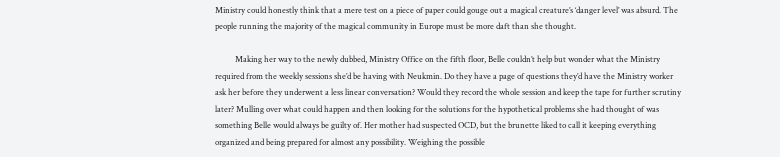Ministry could honestly think that a mere test on a piece of paper could gouge out a magical creature’s ‘danger level’ was absurd. The people running the majority of the magical community in Europe must be more daft than she thought.

          Making her way to the newly dubbed, Ministry Office on the fifth floor, Belle couldn’t help but wonder what the Ministry required from the weekly sessions she’d be having with Neukmin. Do they have a page of questions they’d have the Ministry worker ask her before they underwent a less linear conversation? Would they record the whole session and keep the tape for further scrutiny later? Mulling over what could happen and then looking for the solutions for the hypothetical problems she had thought of was something Belle would always be guilty of. Her mother had suspected OCD, but the brunette liked to call it keeping everything organized and being prepared for almost any possibility. Weighing the possible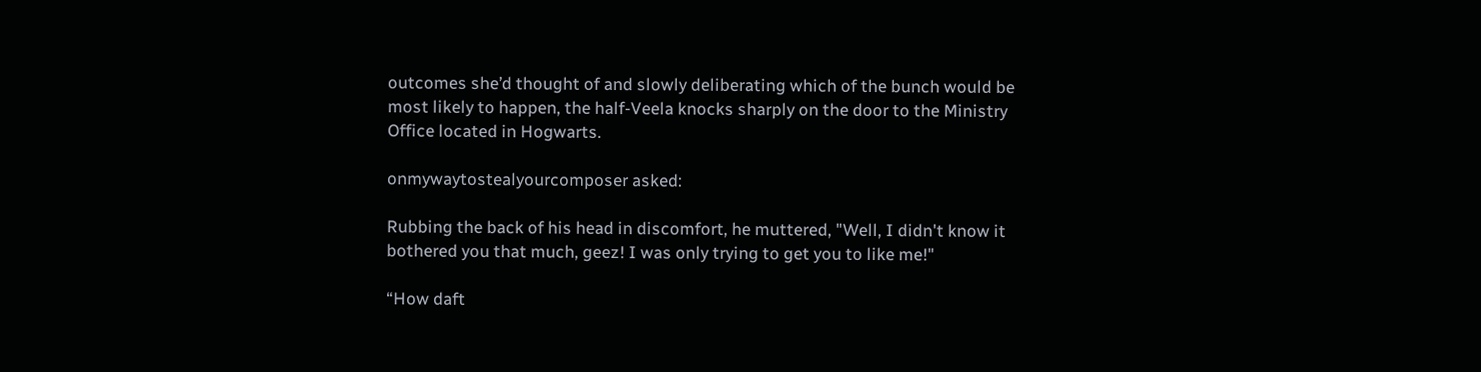outcomes she’d thought of and slowly deliberating which of the bunch would be most likely to happen, the half-Veela knocks sharply on the door to the Ministry Office located in Hogwarts.

onmywaytostealyourcomposer asked:

Rubbing the back of his head in discomfort, he muttered, "Well, I didn't know it bothered you that much, geez! I was only trying to get you to like me!"

“How daft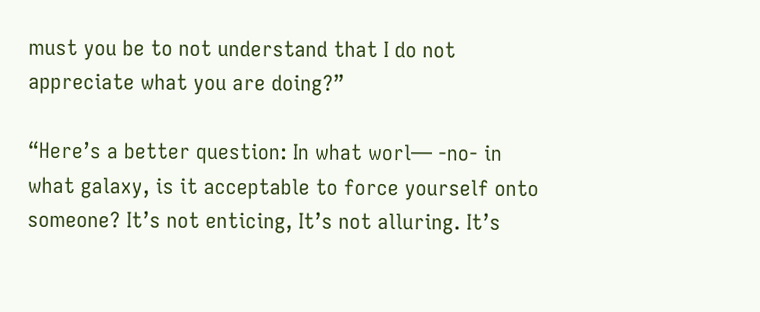must you be to not understand that I do not appreciate what you are doing?”

“Here’s a better question: In what worl— -no- in what galaxy, is it acceptable to force yourself onto someone? It’s not enticing, It’s not alluring. It’s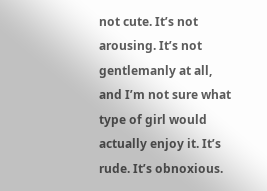not cute. It’s not arousing. It’s not gentlemanly at all, and I’m not sure what type of girl would actually enjoy it. It’s rude. It’s obnoxious.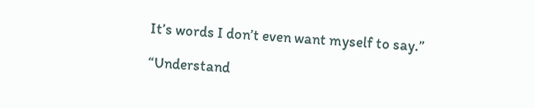It’s words I don’t even want myself to say.”

“Understand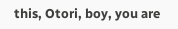this, Otori, boy, you are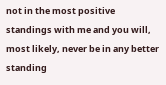not in the most positive standings with me and you will, most likely, never be in any better standing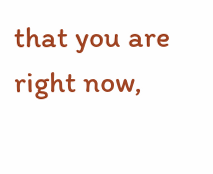that you are right now,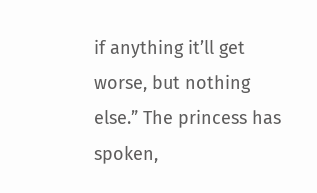if anything it’ll get worse, but nothing else.” The princess has spoken,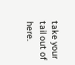take your tail out of here.